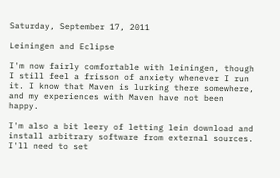Saturday, September 17, 2011

Leiningen and Eclipse

I'm now fairly comfortable with leiningen, though I still feel a frisson of anxiety whenever I run it. I know that Maven is lurking there somewhere, and my experiences with Maven have not been happy.

I'm also a bit leery of letting lein download and install arbitrary software from external sources. I'll need to set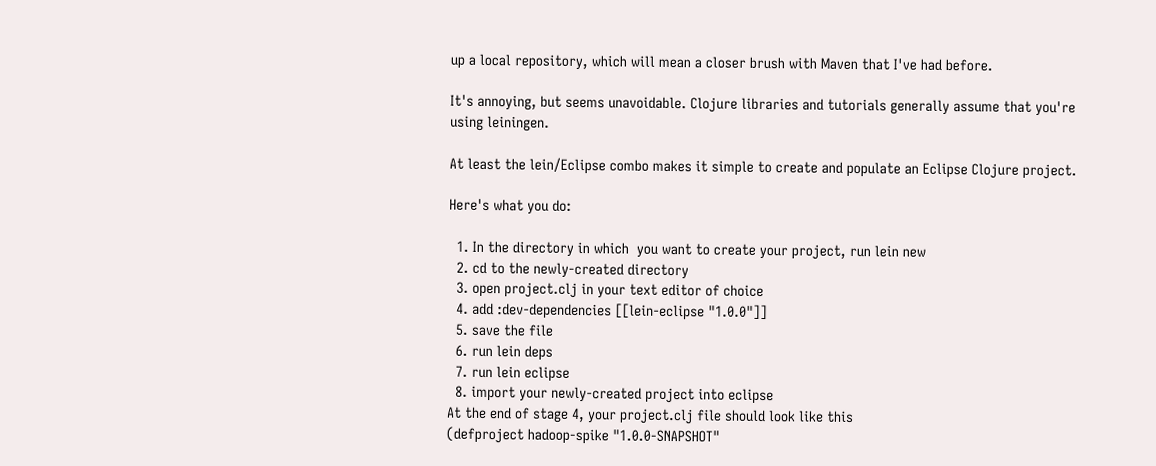up a local repository, which will mean a closer brush with Maven that I've had before.

It's annoying, but seems unavoidable. Clojure libraries and tutorials generally assume that you're using leiningen.

At least the lein/Eclipse combo makes it simple to create and populate an Eclipse Clojure project.

Here's what you do:

  1. In the directory in which  you want to create your project, run lein new
  2. cd to the newly-created directory
  3. open project.clj in your text editor of choice
  4. add :dev-dependencies [[lein-eclipse "1.0.0"]]
  5. save the file
  6. run lein deps
  7. run lein eclipse
  8. import your newly-created project into eclipse
At the end of stage 4, your project.clj file should look like this
(defproject hadoop-spike "1.0.0-SNAPSHOT"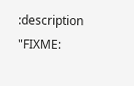:description "FIXME: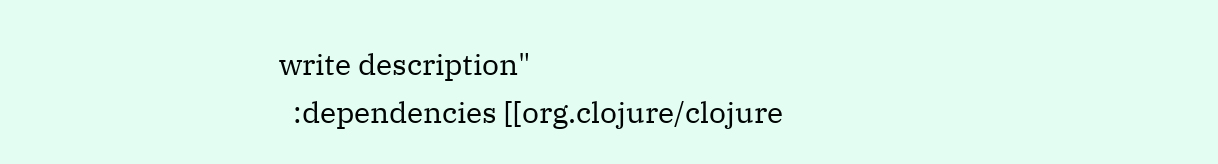write description"
  :dependencies [[org.clojure/clojure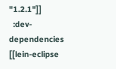"1.2.1"]]
  :dev-dependencies [[lein-eclipse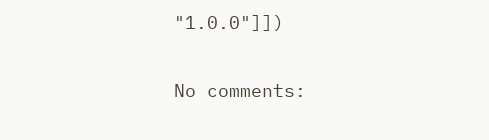"1.0.0"]])

No comments: